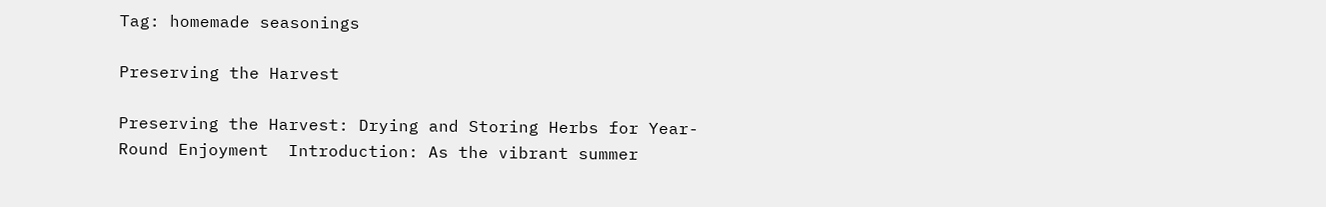Tag: homemade seasonings

Preserving the Harvest

Preserving the Harvest: Drying and Storing Herbs for Year-Round Enjoyment  Introduction: As the vibrant summer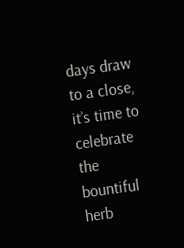days draw to a close, it’s time to celebrate the bountiful herb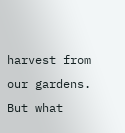harvest from our gardens. But what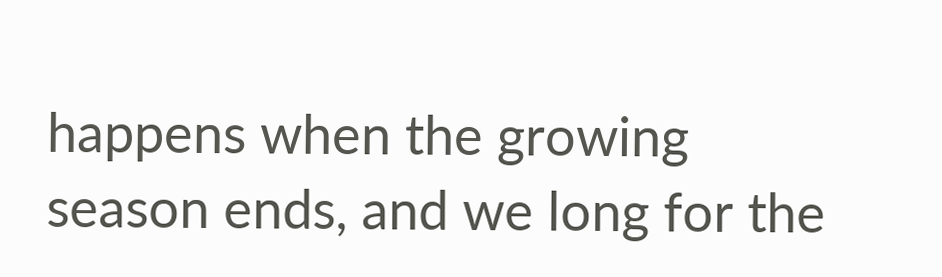happens when the growing season ends, and we long for the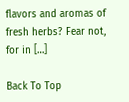flavors and aromas of fresh herbs? Fear not, for in […]

Back To Top